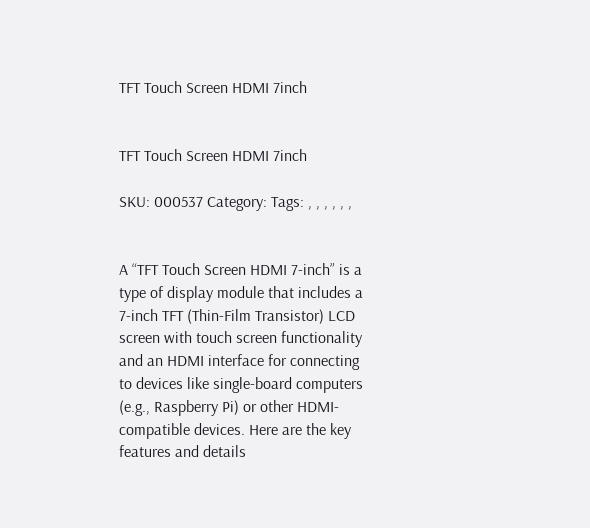TFT Touch Screen HDMI 7inch


TFT Touch Screen HDMI 7inch

SKU: 000537 Category: Tags: , , , , , ,


A “TFT Touch Screen HDMI 7-inch” is a type of display module that includes a 7-inch TFT (Thin-Film Transistor) LCD screen with touch screen functionality and an HDMI interface for connecting to devices like single-board computers (e.g., Raspberry Pi) or other HDMI-compatible devices. Here are the key features and details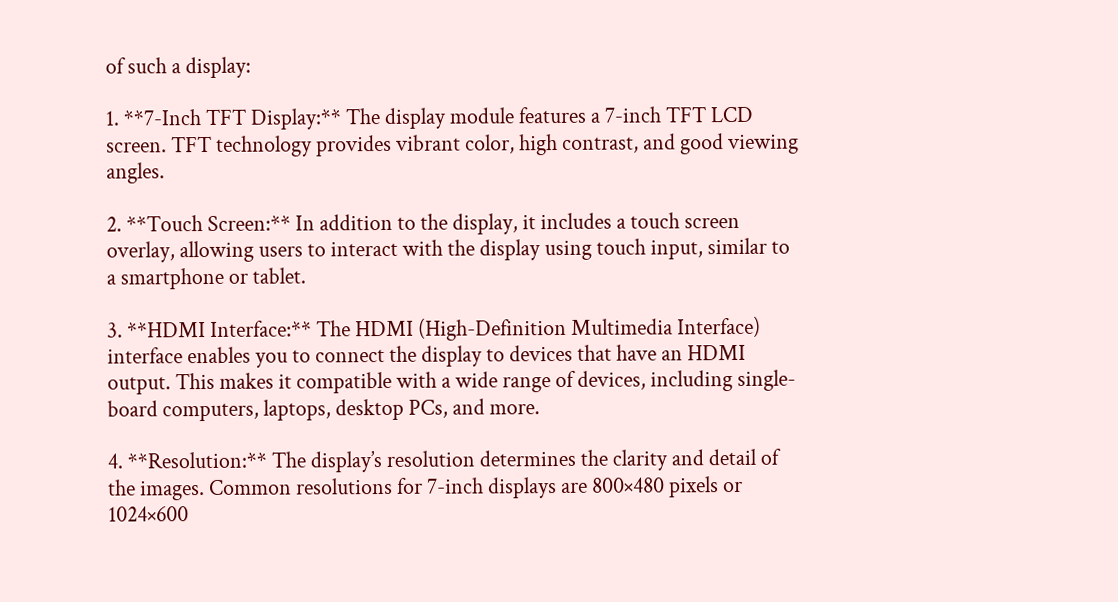of such a display:

1. **7-Inch TFT Display:** The display module features a 7-inch TFT LCD screen. TFT technology provides vibrant color, high contrast, and good viewing angles.

2. **Touch Screen:** In addition to the display, it includes a touch screen overlay, allowing users to interact with the display using touch input, similar to a smartphone or tablet.

3. **HDMI Interface:** The HDMI (High-Definition Multimedia Interface) interface enables you to connect the display to devices that have an HDMI output. This makes it compatible with a wide range of devices, including single-board computers, laptops, desktop PCs, and more.

4. **Resolution:** The display’s resolution determines the clarity and detail of the images. Common resolutions for 7-inch displays are 800×480 pixels or 1024×600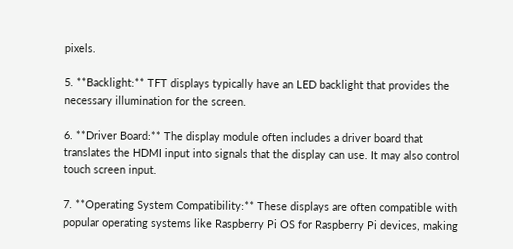pixels.

5. **Backlight:** TFT displays typically have an LED backlight that provides the necessary illumination for the screen.

6. **Driver Board:** The display module often includes a driver board that translates the HDMI input into signals that the display can use. It may also control touch screen input.

7. **Operating System Compatibility:** These displays are often compatible with popular operating systems like Raspberry Pi OS for Raspberry Pi devices, making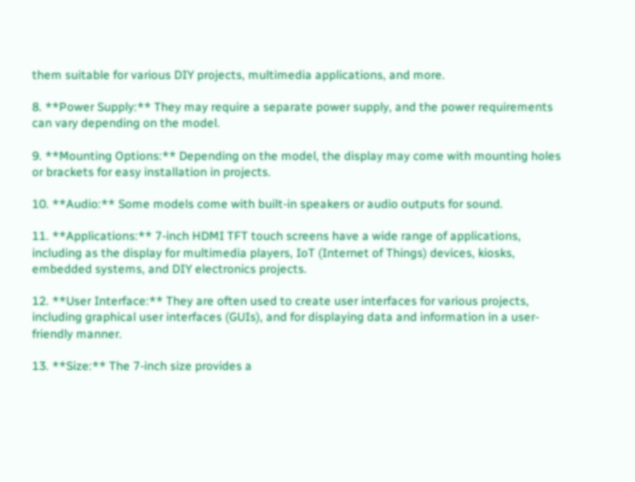them suitable for various DIY projects, multimedia applications, and more.

8. **Power Supply:** They may require a separate power supply, and the power requirements can vary depending on the model.

9. **Mounting Options:** Depending on the model, the display may come with mounting holes or brackets for easy installation in projects.

10. **Audio:** Some models come with built-in speakers or audio outputs for sound.

11. **Applications:** 7-inch HDMI TFT touch screens have a wide range of applications, including as the display for multimedia players, IoT (Internet of Things) devices, kiosks, embedded systems, and DIY electronics projects.

12. **User Interface:** They are often used to create user interfaces for various projects, including graphical user interfaces (GUIs), and for displaying data and information in a user-friendly manner.

13. **Size:** The 7-inch size provides a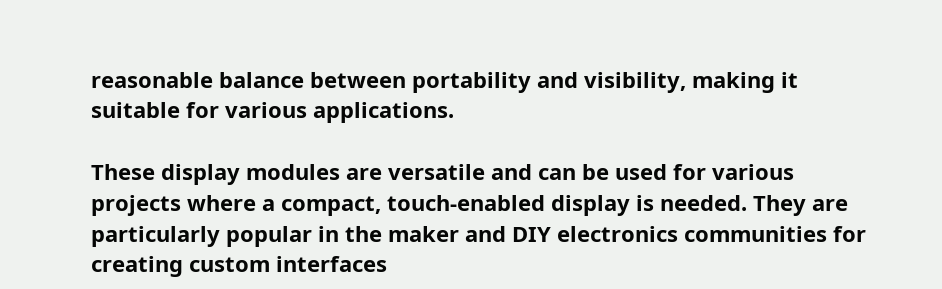reasonable balance between portability and visibility, making it suitable for various applications.

These display modules are versatile and can be used for various projects where a compact, touch-enabled display is needed. They are particularly popular in the maker and DIY electronics communities for creating custom interfaces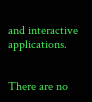and interactive applications.


There are no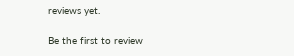reviews yet.

Be the first to review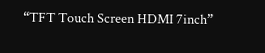“TFT Touch Screen HDMI 7inch”